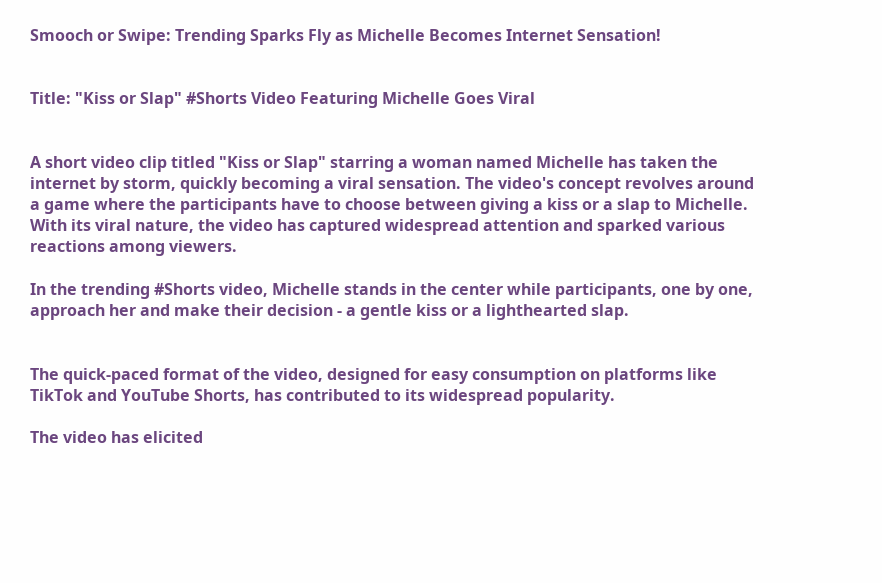Smooch or Swipe: Trending Sparks Fly as Michelle Becomes Internet Sensation!


Title: "Kiss or Slap" #Shorts Video Featuring Michelle Goes Viral


A short video clip titled "Kiss or Slap" starring a woman named Michelle has taken the internet by storm, quickly becoming a viral sensation. The video's concept revolves around a game where the participants have to choose between giving a kiss or a slap to Michelle. With its viral nature, the video has captured widespread attention and sparked various reactions among viewers.

In the trending #Shorts video, Michelle stands in the center while participants, one by one, approach her and make their decision - a gentle kiss or a lighthearted slap.


The quick-paced format of the video, designed for easy consumption on platforms like TikTok and YouTube Shorts, has contributed to its widespread popularity.

The video has elicited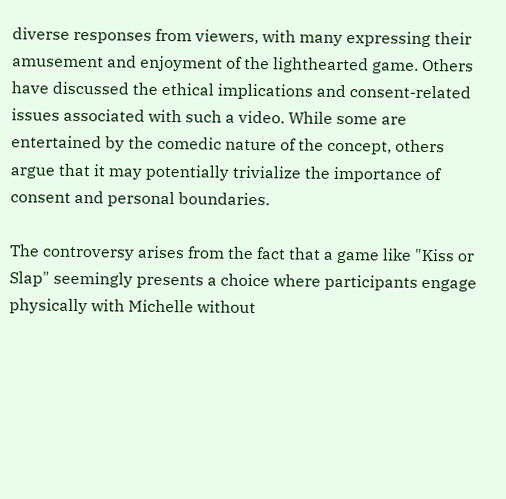diverse responses from viewers, with many expressing their amusement and enjoyment of the lighthearted game. Others have discussed the ethical implications and consent-related issues associated with such a video. While some are entertained by the comedic nature of the concept, others argue that it may potentially trivialize the importance of consent and personal boundaries.

The controversy arises from the fact that a game like "Kiss or Slap" seemingly presents a choice where participants engage physically with Michelle without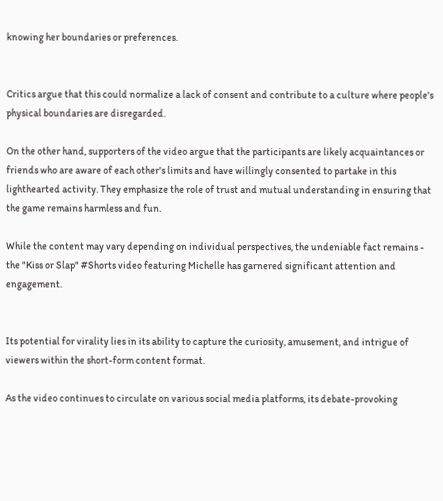knowing her boundaries or preferences.


Critics argue that this could normalize a lack of consent and contribute to a culture where people's physical boundaries are disregarded.

On the other hand, supporters of the video argue that the participants are likely acquaintances or friends who are aware of each other's limits and have willingly consented to partake in this lighthearted activity. They emphasize the role of trust and mutual understanding in ensuring that the game remains harmless and fun.

While the content may vary depending on individual perspectives, the undeniable fact remains - the "Kiss or Slap" #Shorts video featuring Michelle has garnered significant attention and engagement.


Its potential for virality lies in its ability to capture the curiosity, amusement, and intrigue of viewers within the short-form content format.

As the video continues to circulate on various social media platforms, its debate-provoking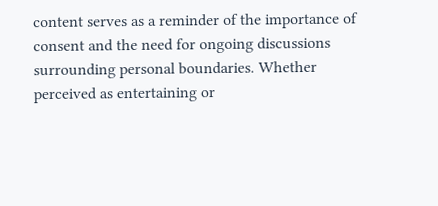content serves as a reminder of the importance of consent and the need for ongoing discussions surrounding personal boundaries. Whether perceived as entertaining or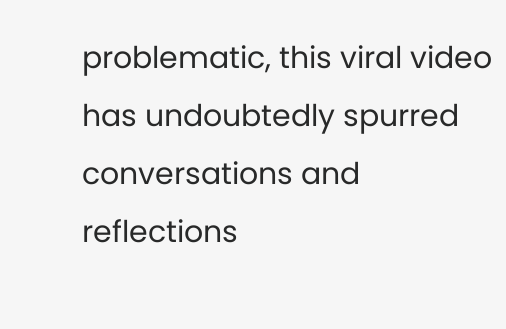problematic, this viral video has undoubtedly spurred conversations and reflections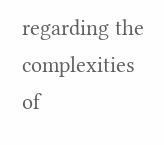regarding the complexities of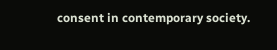consent in contemporary society.